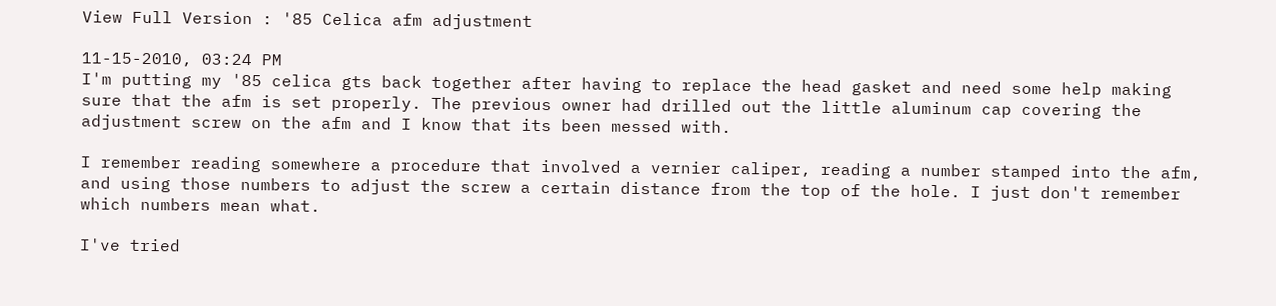View Full Version : '85 Celica afm adjustment

11-15-2010, 03:24 PM
I'm putting my '85 celica gts back together after having to replace the head gasket and need some help making sure that the afm is set properly. The previous owner had drilled out the little aluminum cap covering the adjustment screw on the afm and I know that its been messed with.

I remember reading somewhere a procedure that involved a vernier caliper, reading a number stamped into the afm, and using those numbers to adjust the screw a certain distance from the top of the hole. I just don't remember which numbers mean what.

I've tried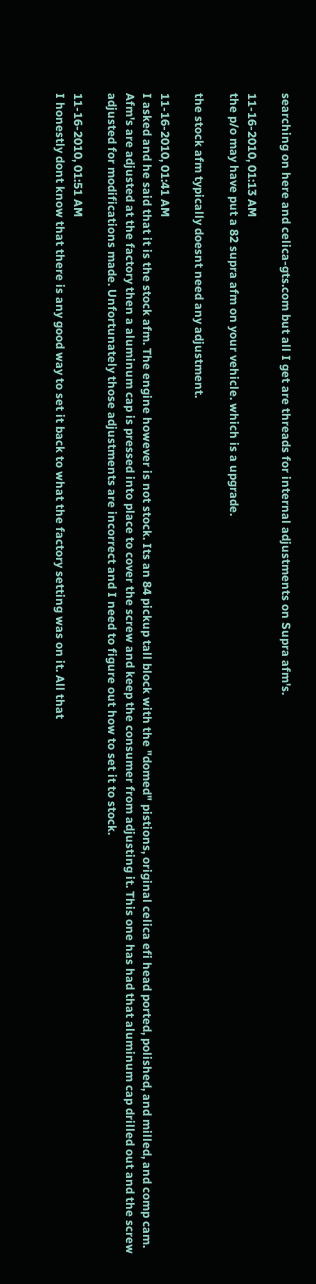searching on here and celica-gts.com but all I get are threads for internal adjustments on Supra afm's.

11-16-2010, 01:13 AM
the p/o may have put a 82 supra afm on your vehicle. which is a upgrade.

the stock afm typically doesnt need any adjustment.

11-16-2010, 01:41 AM
I asked and he said that it is the stock afm. The engine however is not stock. Its an 84 pickup tall block with the "domed" pistions, original celica efi head ported, polished, and milled, and comp cam. Afm's are adjusted at the factory then a aluminum cap is pressed into place to cover the screw and keep the consumer from adjusting it. This one has had that aluminum cap drilled out and the screw adjusted for modifications made. Unfortunately those adjustments are incorrect and I need to figure out how to set it to stock.

11-16-2010, 01:51 AM
I honestly dont know that there is any good way to set it back to what the factory setting was on it. All that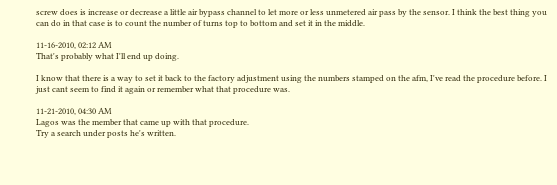screw does is increase or decrease a little air bypass channel to let more or less unmetered air pass by the sensor. I think the best thing you can do in that case is to count the number of turns top to bottom and set it in the middle.

11-16-2010, 02:12 AM
That's probably what I'll end up doing.

I know that there is a way to set it back to the factory adjustment using the numbers stamped on the afm, I've read the procedure before. I just cant seem to find it again or remember what that procedure was.

11-21-2010, 04:30 AM
Lagos was the member that came up with that procedure.
Try a search under posts he's written.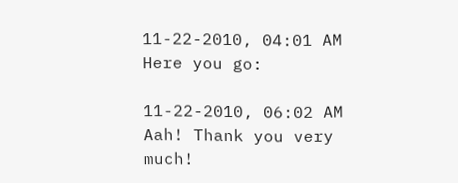11-22-2010, 04:01 AM
Here you go:

11-22-2010, 06:02 AM
Aah! Thank you very much!